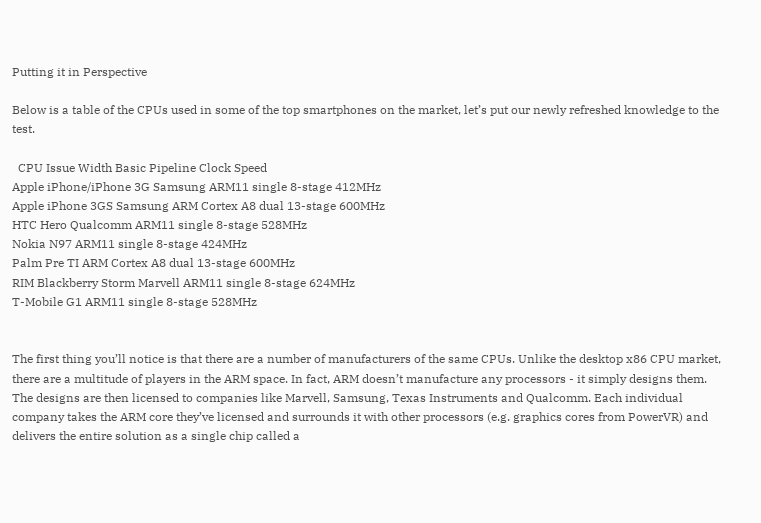Putting it in Perspective

Below is a table of the CPUs used in some of the top smartphones on the market, let’s put our newly refreshed knowledge to the test.

  CPU Issue Width Basic Pipeline Clock Speed
Apple iPhone/iPhone 3G Samsung ARM11 single 8-stage 412MHz
Apple iPhone 3GS Samsung ARM Cortex A8 dual 13-stage 600MHz
HTC Hero Qualcomm ARM11 single 8-stage 528MHz
Nokia N97 ARM11 single 8-stage 424MHz
Palm Pre TI ARM Cortex A8 dual 13-stage 600MHz
RIM Blackberry Storm Marvell ARM11 single 8-stage 624MHz
T-Mobile G1 ARM11 single 8-stage 528MHz


The first thing you’ll notice is that there are a number of manufacturers of the same CPUs. Unlike the desktop x86 CPU market, there are a multitude of players in the ARM space. In fact, ARM doesn’t manufacture any processors - it simply designs them. The designs are then licensed to companies like Marvell, Samsung, Texas Instruments and Qualcomm. Each individual company takes the ARM core they’ve licensed and surrounds it with other processors (e.g. graphics cores from PowerVR) and delivers the entire solution as a single chip called a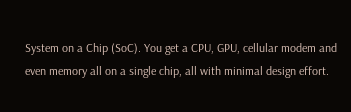System on a Chip (SoC). You get a CPU, GPU, cellular modem and even memory all on a single chip, all with minimal design effort.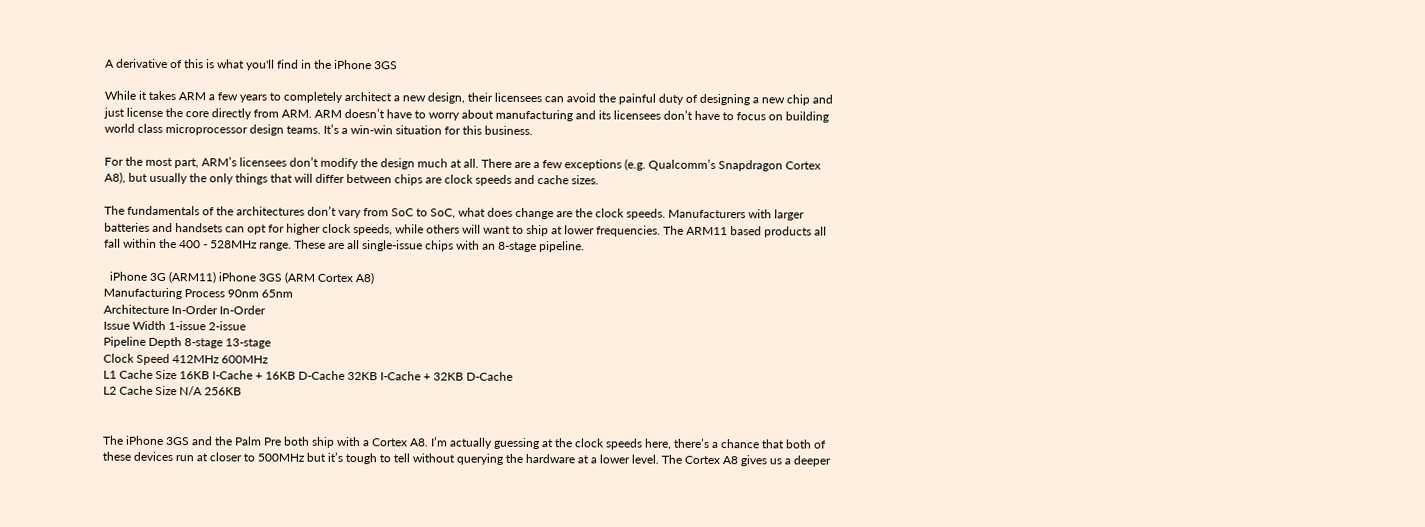A derivative of this is what you'll find in the iPhone 3GS

While it takes ARM a few years to completely architect a new design, their licensees can avoid the painful duty of designing a new chip and just license the core directly from ARM. ARM doesn’t have to worry about manufacturing and its licensees don’t have to focus on building world class microprocessor design teams. It’s a win-win situation for this business.

For the most part, ARM’s licensees don’t modify the design much at all. There are a few exceptions (e.g. Qualcomm’s Snapdragon Cortex A8), but usually the only things that will differ between chips are clock speeds and cache sizes.

The fundamentals of the architectures don’t vary from SoC to SoC, what does change are the clock speeds. Manufacturers with larger batteries and handsets can opt for higher clock speeds, while others will want to ship at lower frequencies. The ARM11 based products all fall within the 400 - 528MHz range. These are all single-issue chips with an 8-stage pipeline.

  iPhone 3G (ARM11) iPhone 3GS (ARM Cortex A8)
Manufacturing Process 90nm 65nm
Architecture In-Order In-Order
Issue Width 1-issue 2-issue
Pipeline Depth 8-stage 13-stage
Clock Speed 412MHz 600MHz
L1 Cache Size 16KB I-Cache + 16KB D-Cache 32KB I-Cache + 32KB D-Cache
L2 Cache Size N/A 256KB


The iPhone 3GS and the Palm Pre both ship with a Cortex A8. I’m actually guessing at the clock speeds here, there’s a chance that both of these devices run at closer to 500MHz but it’s tough to tell without querying the hardware at a lower level. The Cortex A8 gives us a deeper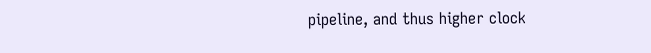pipeline, and thus higher clock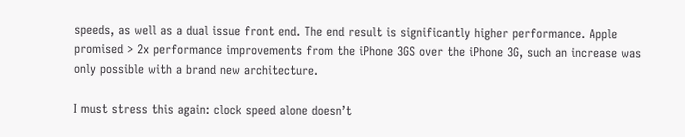speeds, as well as a dual issue front end. The end result is significantly higher performance. Apple promised > 2x performance improvements from the iPhone 3GS over the iPhone 3G, such an increase was only possible with a brand new architecture.

I must stress this again: clock speed alone doesn’t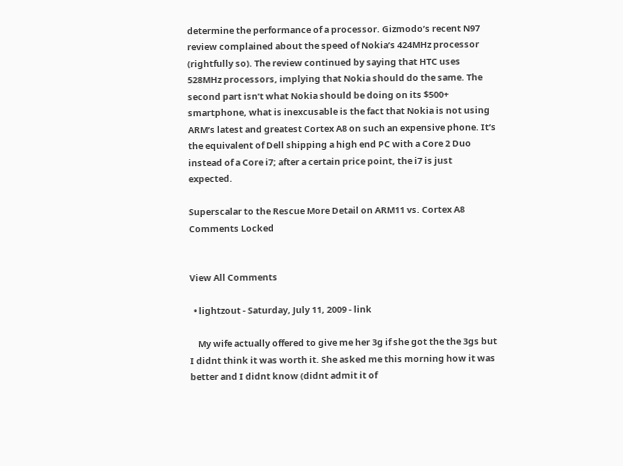determine the performance of a processor. Gizmodo’s recent N97 review complained about the speed of Nokia’s 424MHz processor (rightfully so). The review continued by saying that HTC uses 528MHz processors, implying that Nokia should do the same. The second part isn’t what Nokia should be doing on its $500+ smartphone, what is inexcusable is the fact that Nokia is not using ARM’s latest and greatest Cortex A8 on such an expensive phone. It’s the equivalent of Dell shipping a high end PC with a Core 2 Duo instead of a Core i7; after a certain price point, the i7 is just expected.

Superscalar to the Rescue More Detail on ARM11 vs. Cortex A8
Comments Locked


View All Comments

  • lightzout - Saturday, July 11, 2009 - link

    My wife actually offered to give me her 3g if she got the the 3gs but I didnt think it was worth it. She asked me this morning how it was better and I didnt know (didnt admit it of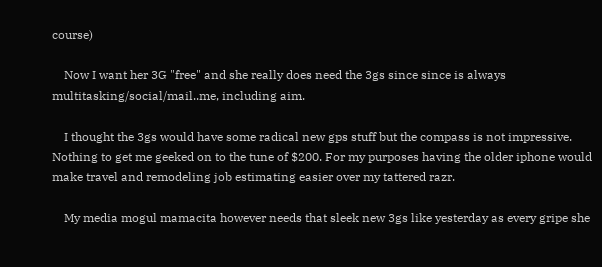course)

    Now I want her 3G "free" and she really does need the 3gs since since is always multitasking/social/mail..me, including aim.

    I thought the 3gs would have some radical new gps stuff but the compass is not impressive. Nothing to get me geeked on to the tune of $200. For my purposes having the older iphone would make travel and remodeling job estimating easier over my tattered razr.

    My media mogul mamacita however needs that sleek new 3gs like yesterday as every gripe she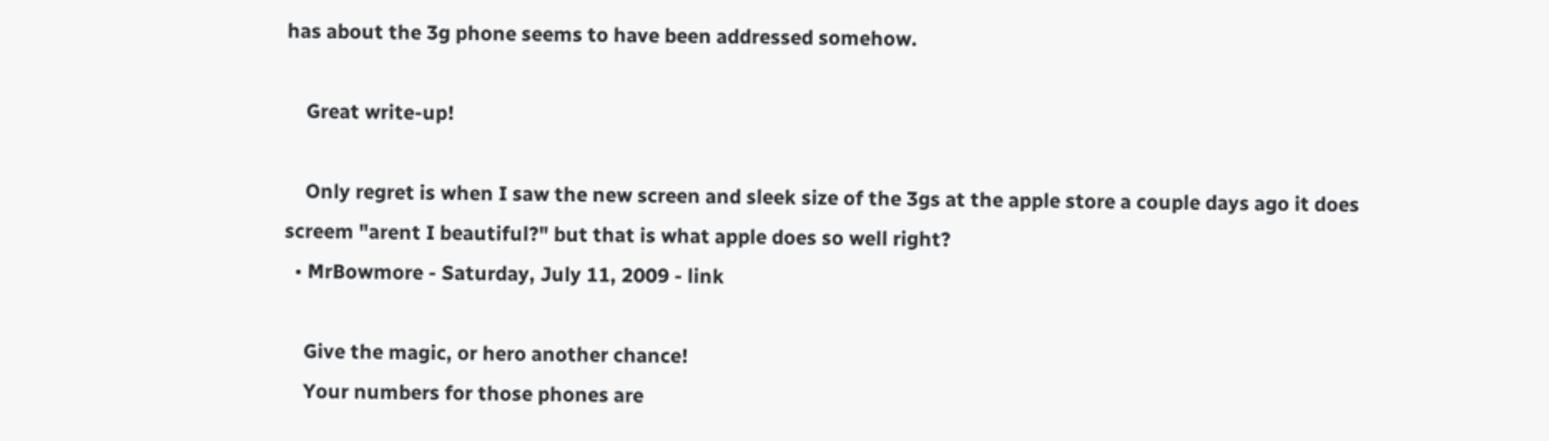has about the 3g phone seems to have been addressed somehow.

    Great write-up!

    Only regret is when I saw the new screen and sleek size of the 3gs at the apple store a couple days ago it does screem "arent I beautiful?" but that is what apple does so well right?
  • MrBowmore - Saturday, July 11, 2009 - link

    Give the magic, or hero another chance!
    Your numbers for those phones are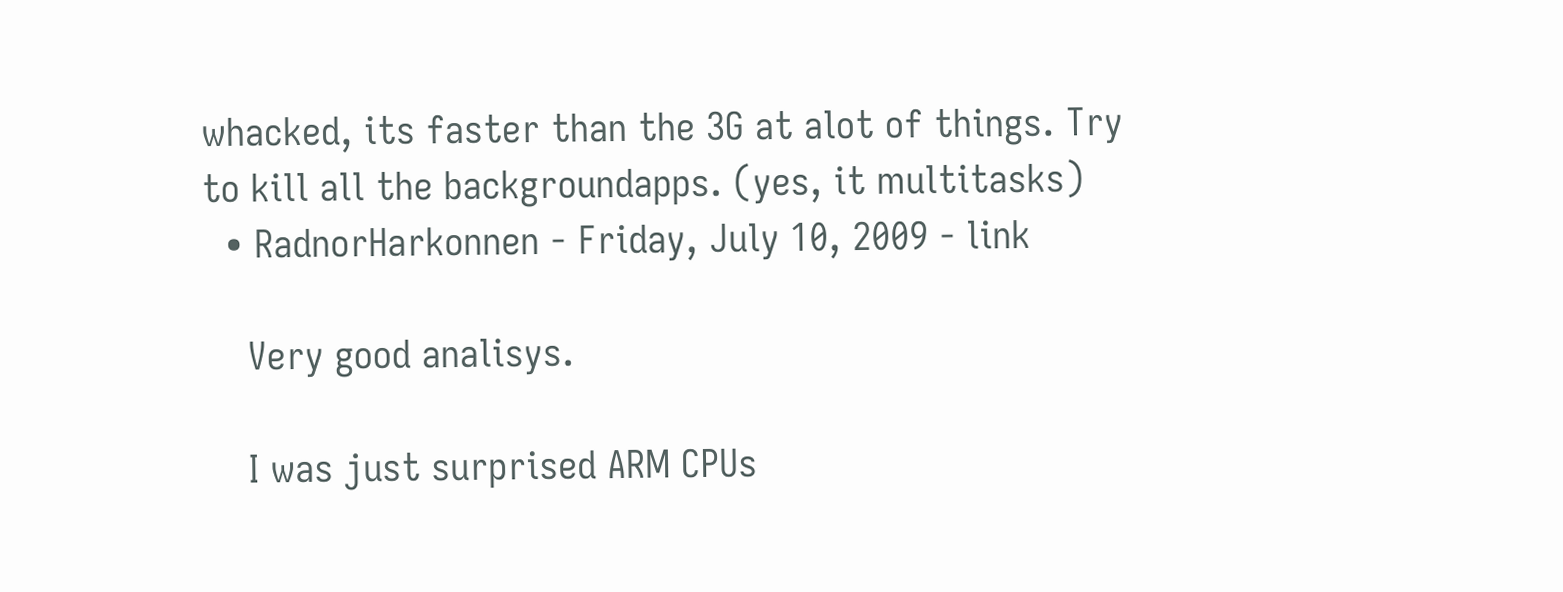whacked, its faster than the 3G at alot of things. Try to kill all the backgroundapps. (yes, it multitasks)
  • RadnorHarkonnen - Friday, July 10, 2009 - link

    Very good analisys.

    I was just surprised ARM CPUs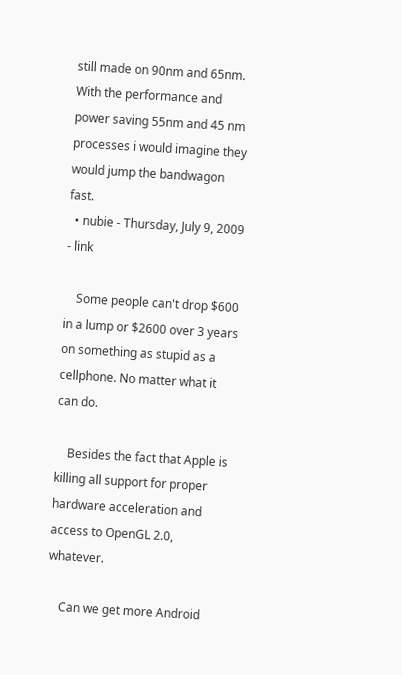still made on 90nm and 65nm. With the performance and power saving 55nm and 45 nm processes i would imagine they would jump the bandwagon fast.
  • nubie - Thursday, July 9, 2009 - link

    Some people can't drop $600 in a lump or $2600 over 3 years on something as stupid as a cellphone. No matter what it can do.

    Besides the fact that Apple is killing all support for proper hardware acceleration and access to OpenGL 2.0, whatever.

    Can we get more Android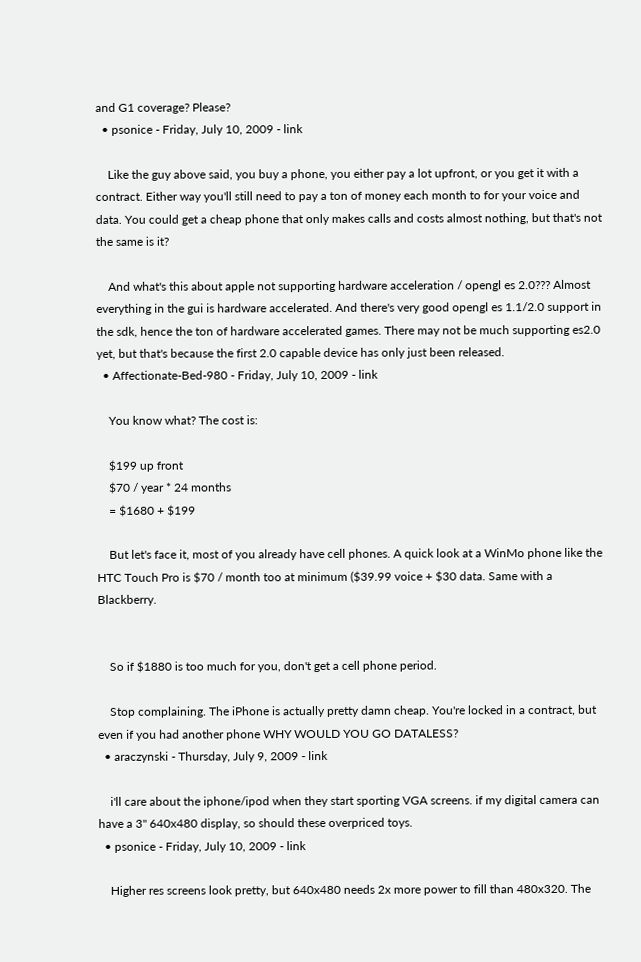and G1 coverage? Please?
  • psonice - Friday, July 10, 2009 - link

    Like the guy above said, you buy a phone, you either pay a lot upfront, or you get it with a contract. Either way you'll still need to pay a ton of money each month to for your voice and data. You could get a cheap phone that only makes calls and costs almost nothing, but that's not the same is it?

    And what's this about apple not supporting hardware acceleration / opengl es 2.0??? Almost everything in the gui is hardware accelerated. And there's very good opengl es 1.1/2.0 support in the sdk, hence the ton of hardware accelerated games. There may not be much supporting es2.0 yet, but that's because the first 2.0 capable device has only just been released.
  • Affectionate-Bed-980 - Friday, July 10, 2009 - link

    You know what? The cost is:

    $199 up front
    $70 / year * 24 months
    = $1680 + $199

    But let's face it, most of you already have cell phones. A quick look at a WinMo phone like the HTC Touch Pro is $70 / month too at minimum ($39.99 voice + $30 data. Same with a Blackberry.


    So if $1880 is too much for you, don't get a cell phone period.

    Stop complaining. The iPhone is actually pretty damn cheap. You're locked in a contract, but even if you had another phone WHY WOULD YOU GO DATALESS?
  • araczynski - Thursday, July 9, 2009 - link

    i'll care about the iphone/ipod when they start sporting VGA screens. if my digital camera can have a 3" 640x480 display, so should these overpriced toys.
  • psonice - Friday, July 10, 2009 - link

    Higher res screens look pretty, but 640x480 needs 2x more power to fill than 480x320. The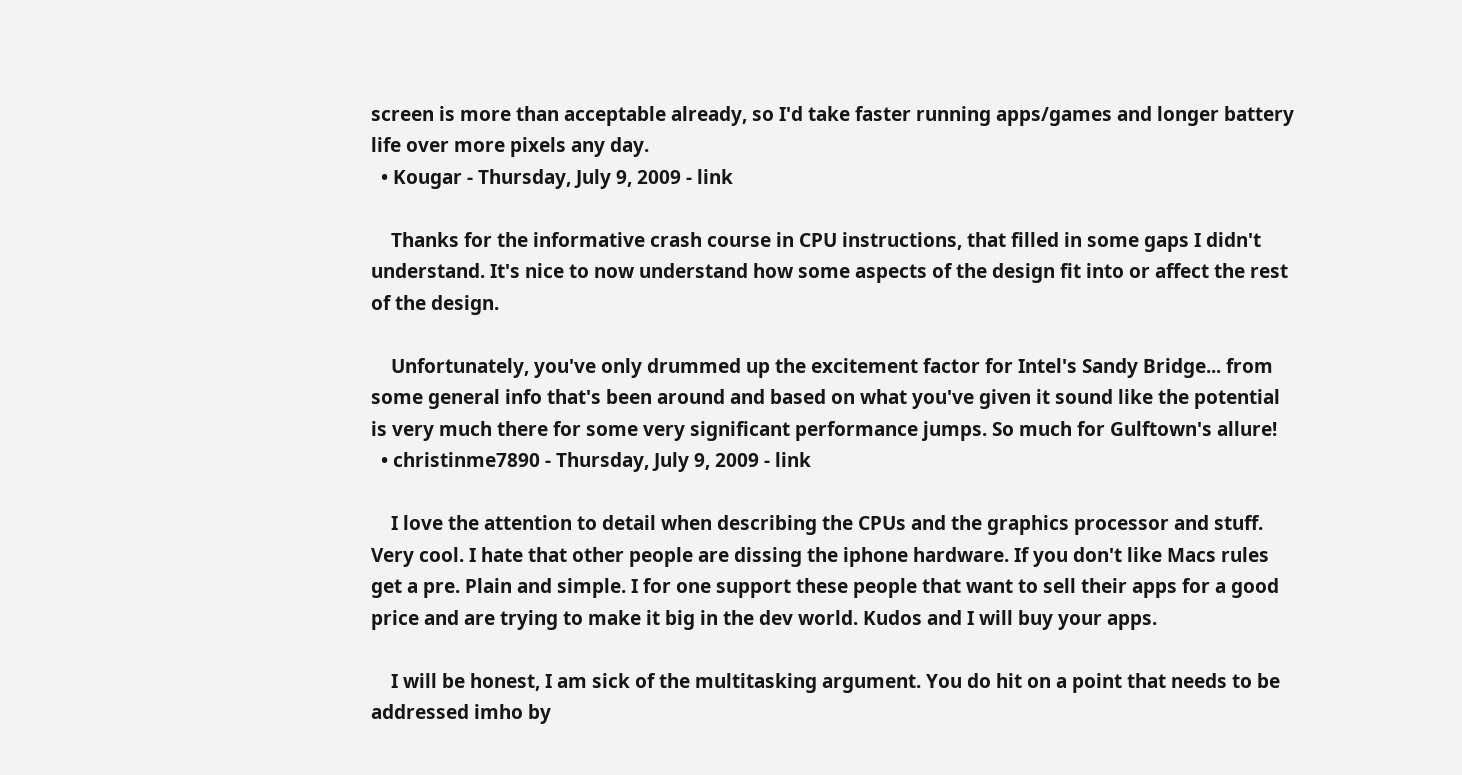screen is more than acceptable already, so I'd take faster running apps/games and longer battery life over more pixels any day.
  • Kougar - Thursday, July 9, 2009 - link

    Thanks for the informative crash course in CPU instructions, that filled in some gaps I didn't understand. It's nice to now understand how some aspects of the design fit into or affect the rest of the design.

    Unfortunately, you've only drummed up the excitement factor for Intel's Sandy Bridge... from some general info that's been around and based on what you've given it sound like the potential is very much there for some very significant performance jumps. So much for Gulftown's allure!
  • christinme7890 - Thursday, July 9, 2009 - link

    I love the attention to detail when describing the CPUs and the graphics processor and stuff. Very cool. I hate that other people are dissing the iphone hardware. If you don't like Macs rules get a pre. Plain and simple. I for one support these people that want to sell their apps for a good price and are trying to make it big in the dev world. Kudos and I will buy your apps.

    I will be honest, I am sick of the multitasking argument. You do hit on a point that needs to be addressed imho by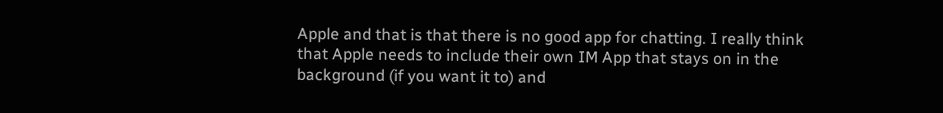Apple and that is that there is no good app for chatting. I really think that Apple needs to include their own IM App that stays on in the background (if you want it to) and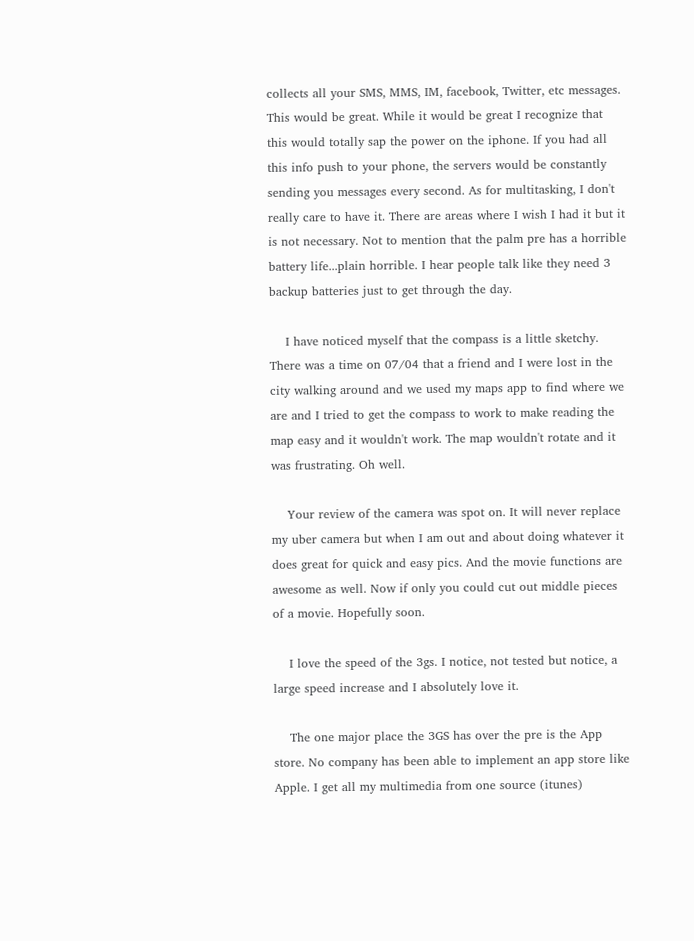collects all your SMS, MMS, IM, facebook, Twitter, etc messages. This would be great. While it would be great I recognize that this would totally sap the power on the iphone. If you had all this info push to your phone, the servers would be constantly sending you messages every second. As for multitasking, I don't really care to have it. There are areas where I wish I had it but it is not necessary. Not to mention that the palm pre has a horrible battery life...plain horrible. I hear people talk like they need 3 backup batteries just to get through the day.

    I have noticed myself that the compass is a little sketchy. There was a time on 07/04 that a friend and I were lost in the city walking around and we used my maps app to find where we are and I tried to get the compass to work to make reading the map easy and it wouldn't work. The map wouldn't rotate and it was frustrating. Oh well.

    Your review of the camera was spot on. It will never replace my uber camera but when I am out and about doing whatever it does great for quick and easy pics. And the movie functions are awesome as well. Now if only you could cut out middle pieces of a movie. Hopefully soon.

    I love the speed of the 3gs. I notice, not tested but notice, a large speed increase and I absolutely love it.

    The one major place the 3GS has over the pre is the App store. No company has been able to implement an app store like Apple. I get all my multimedia from one source (itunes)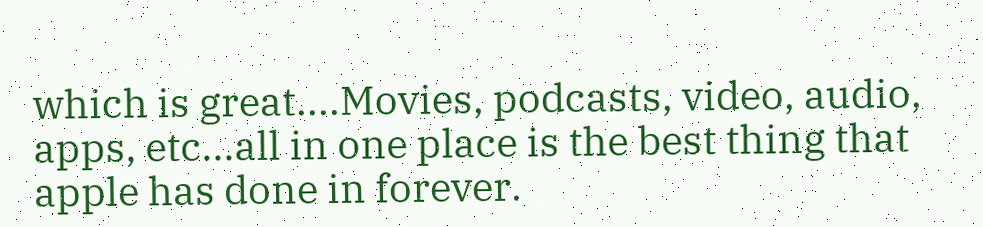which is great....Movies, podcasts, video, audio, apps, etc...all in one place is the best thing that apple has done in forever.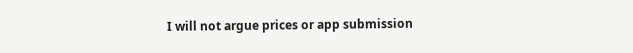I will not argue prices or app submission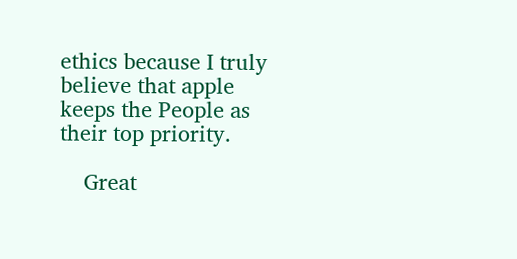ethics because I truly believe that apple keeps the People as their top priority.

    Great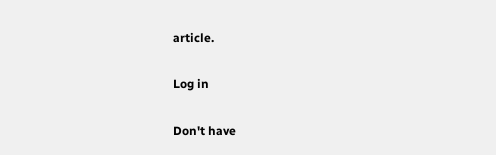article.

Log in

Don't have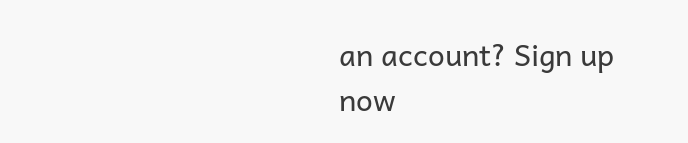an account? Sign up now